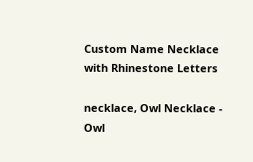Custom Name Necklace with Rhinestone Letters

necklace, Owl Necklace - Owl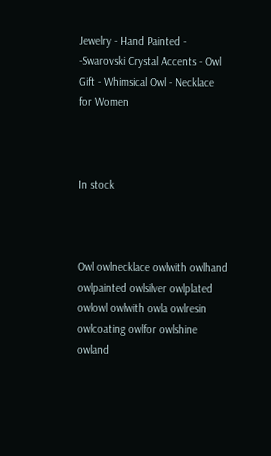Jewelry - Hand Painted - -Swarovski Crystal Accents - Owl Gift - Whimsical Owl - Necklace for Women



In stock



Owl owlnecklace owlwith owlhand owlpainted owlsilver owlplated owlowl owlwith owla owlresin owlcoating owlfor owlshine owland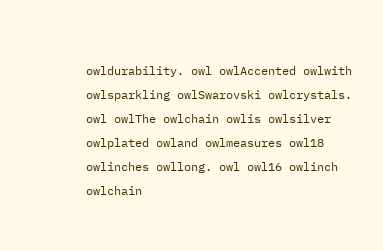owldurability. owl owlAccented owlwith owlsparkling owlSwarovski owlcrystals. owl owlThe owlchain owlis owlsilver owlplated owland owlmeasures owl18 owlinches owllong. owl owl16 owlinch owlchain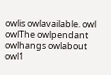owlis owlavailable. owl owlThe owlpendant owlhangs owlabout owl1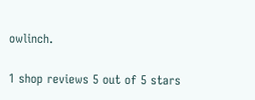owlinch.

1 shop reviews 5 out of 5 stars